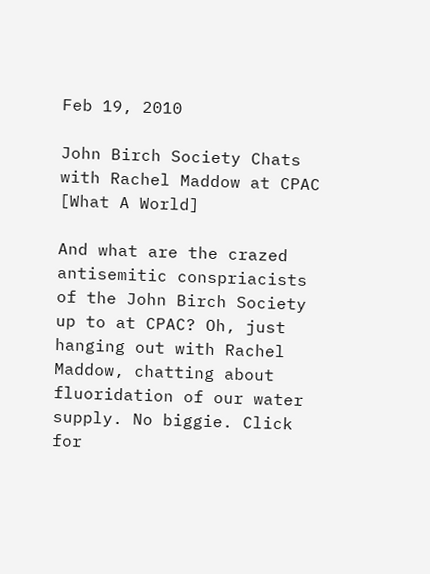Feb 19, 2010

John Birch Society Chats with Rachel Maddow at CPAC [What A World]

And what are the crazed antisemitic conspriacists of the John Birch Society up to at CPAC? Oh, just hanging out with Rachel Maddow, chatting about fluoridation of our water supply. No biggie. Click for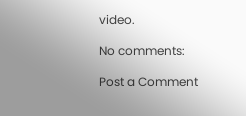video.

No comments:

Post a Comment